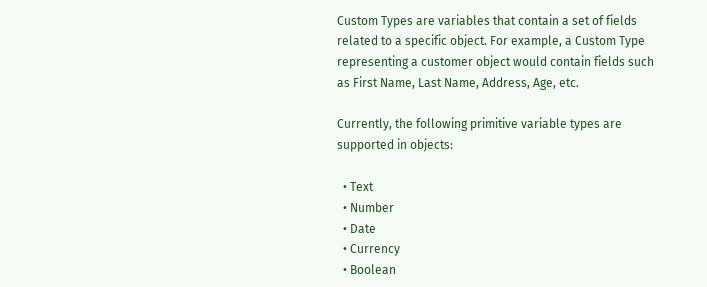Custom Types are variables that contain a set of fields related to a specific object. For example, a Custom Type representing a customer object would contain fields such as First Name, Last Name, Address, Age, etc.

Currently, the following primitive variable types are supported in objects:

  • Text
  • Number
  • Date
  • Currency
  • Boolean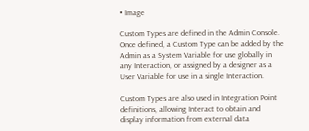• Image

Custom Types are defined in the Admin Console. Once defined, a Custom Type can be added by the Admin as a System Variable for use globally in any Interaction, or assigned by a designer as a User Variable for use in a single Interaction.

Custom Types are also used in Integration Point definitions, allowing Interact to obtain and display information from external data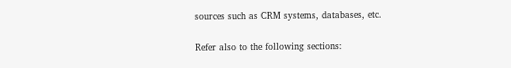sources such as CRM systems, databases, etc.

Refer also to the following sections: